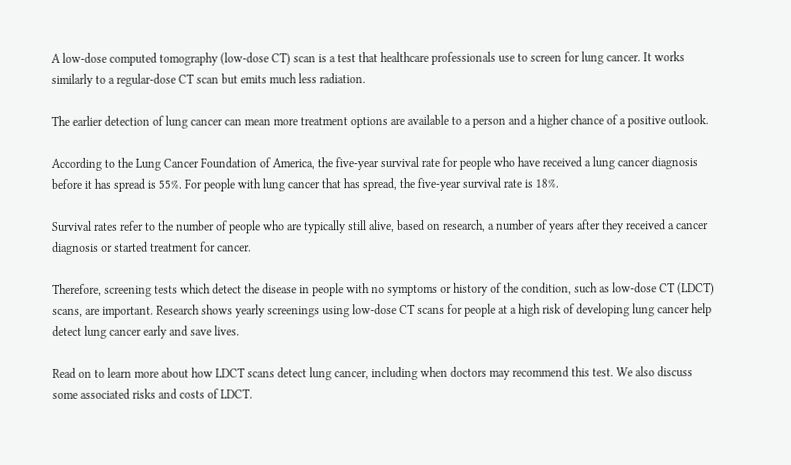A low-dose computed tomography (low-dose CT) scan is a test that healthcare professionals use to screen for lung cancer. It works similarly to a regular-dose CT scan but emits much less radiation.

The earlier detection of lung cancer can mean more treatment options are available to a person and a higher chance of a positive outlook.

According to the Lung Cancer Foundation of America, the five-year survival rate for people who have received a lung cancer diagnosis before it has spread is 55%. For people with lung cancer that has spread, the five-year survival rate is 18%.

Survival rates refer to the number of people who are typically still alive, based on research, a number of years after they received a cancer diagnosis or started treatment for cancer.

Therefore, screening tests which detect the disease in people with no symptoms or history of the condition, such as low-dose CT (LDCT) scans, are important. Research shows yearly screenings using low-dose CT scans for people at a high risk of developing lung cancer help detect lung cancer early and save lives.

Read on to learn more about how LDCT scans detect lung cancer, including when doctors may recommend this test. We also discuss some associated risks and costs of LDCT.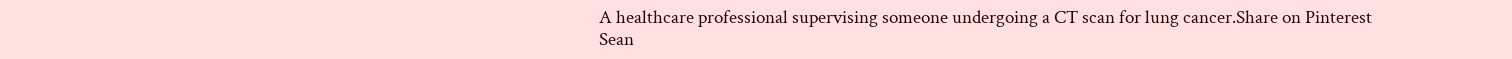A healthcare professional supervising someone undergoing a CT scan for lung cancer.Share on Pinterest
Sean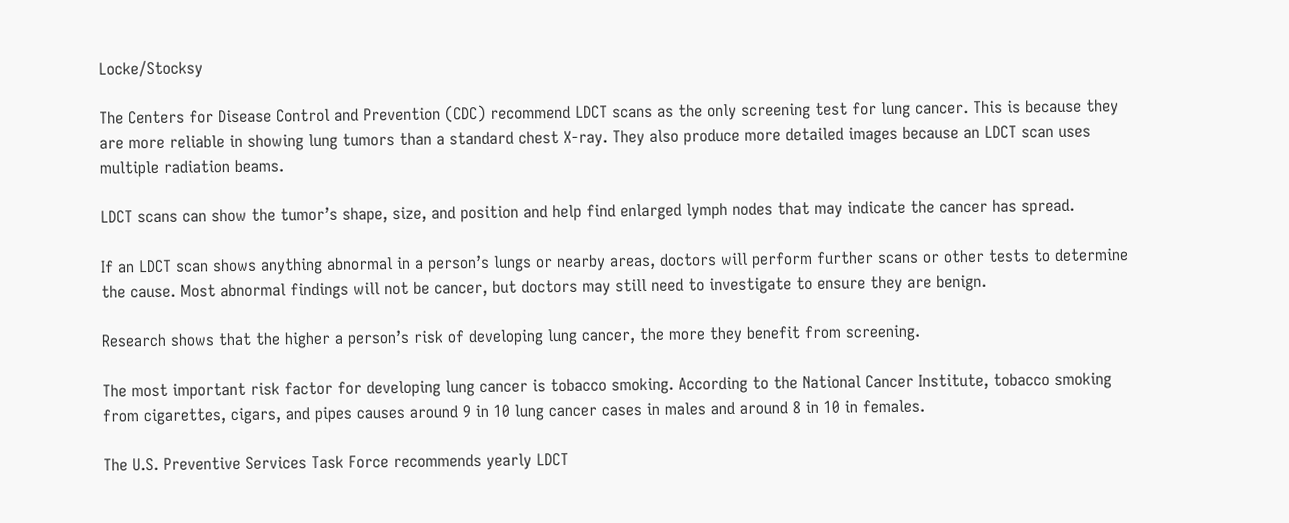Locke/Stocksy

The Centers for Disease Control and Prevention (CDC) recommend LDCT scans as the only screening test for lung cancer. This is because they are more reliable in showing lung tumors than a standard chest X-ray. They also produce more detailed images because an LDCT scan uses multiple radiation beams.

LDCT scans can show the tumor’s shape, size, and position and help find enlarged lymph nodes that may indicate the cancer has spread.

If an LDCT scan shows anything abnormal in a person’s lungs or nearby areas, doctors will perform further scans or other tests to determine the cause. Most abnormal findings will not be cancer, but doctors may still need to investigate to ensure they are benign.

Research shows that the higher a person’s risk of developing lung cancer, the more they benefit from screening.

The most important risk factor for developing lung cancer is tobacco smoking. According to the National Cancer Institute, tobacco smoking from cigarettes, cigars, and pipes causes around 9 in 10 lung cancer cases in males and around 8 in 10 in females.

The U.S. Preventive Services Task Force recommends yearly LDCT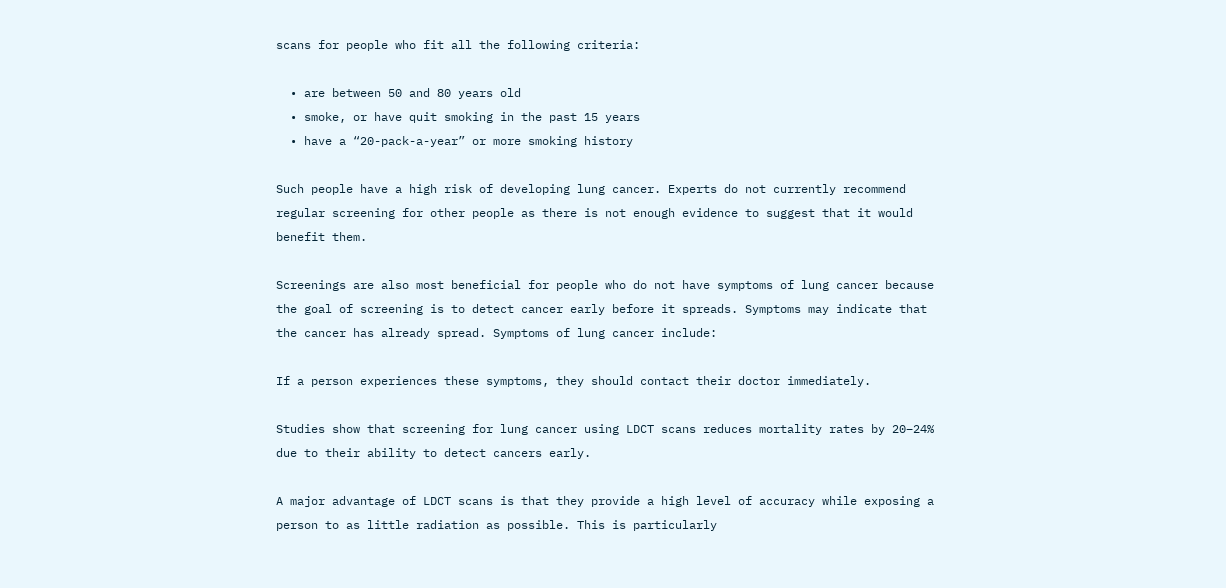scans for people who fit all the following criteria:

  • are between 50 and 80 years old
  • smoke, or have quit smoking in the past 15 years
  • have a “20-pack-a-year” or more smoking history

Such people have a high risk of developing lung cancer. Experts do not currently recommend regular screening for other people as there is not enough evidence to suggest that it would benefit them.

Screenings are also most beneficial for people who do not have symptoms of lung cancer because the goal of screening is to detect cancer early before it spreads. Symptoms may indicate that the cancer has already spread. Symptoms of lung cancer include:

If a person experiences these symptoms, they should contact their doctor immediately.

Studies show that screening for lung cancer using LDCT scans reduces mortality rates by 20–24% due to their ability to detect cancers early.

A major advantage of LDCT scans is that they provide a high level of accuracy while exposing a person to as little radiation as possible. This is particularly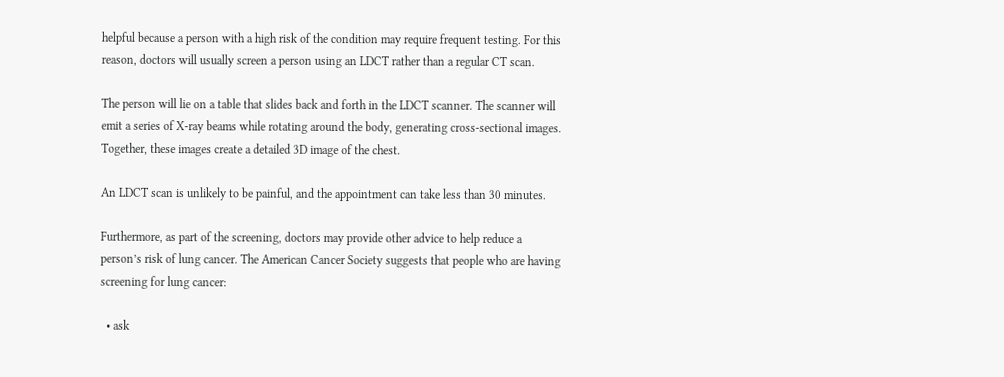helpful because a person with a high risk of the condition may require frequent testing. For this reason, doctors will usually screen a person using an LDCT rather than a regular CT scan.

The person will lie on a table that slides back and forth in the LDCT scanner. The scanner will emit a series of X-ray beams while rotating around the body, generating cross-sectional images. Together, these images create a detailed 3D image of the chest.

An LDCT scan is unlikely to be painful, and the appointment can take less than 30 minutes.

Furthermore, as part of the screening, doctors may provide other advice to help reduce a person’s risk of lung cancer. The American Cancer Society suggests that people who are having screening for lung cancer:

  • ask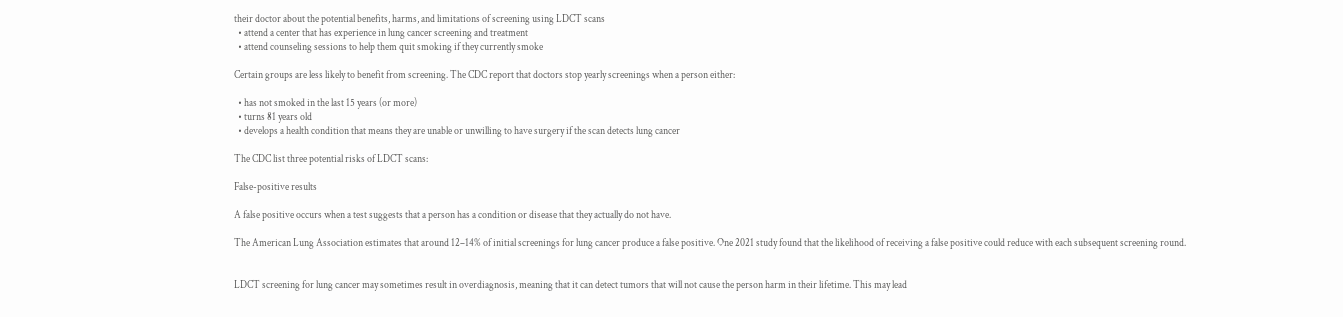their doctor about the potential benefits, harms, and limitations of screening using LDCT scans
  • attend a center that has experience in lung cancer screening and treatment
  • attend counseling sessions to help them quit smoking if they currently smoke

Certain groups are less likely to benefit from screening. The CDC report that doctors stop yearly screenings when a person either:

  • has not smoked in the last 15 years (or more)
  • turns 81 years old
  • develops a health condition that means they are unable or unwilling to have surgery if the scan detects lung cancer

The CDC list three potential risks of LDCT scans:

False-positive results

A false positive occurs when a test suggests that a person has a condition or disease that they actually do not have.

The American Lung Association estimates that around 12–14% of initial screenings for lung cancer produce a false positive. One 2021 study found that the likelihood of receiving a false positive could reduce with each subsequent screening round.


LDCT screening for lung cancer may sometimes result in overdiagnosis, meaning that it can detect tumors that will not cause the person harm in their lifetime. This may lead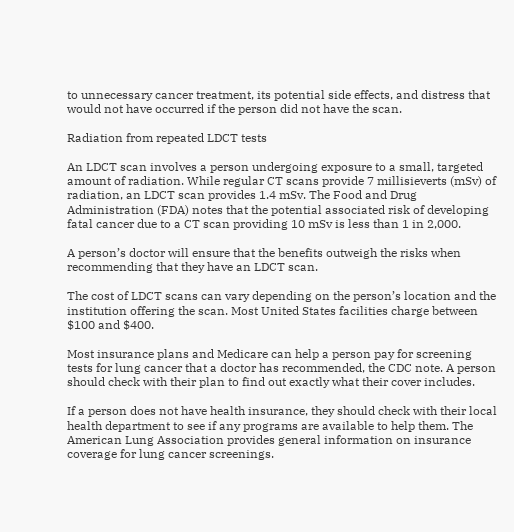to unnecessary cancer treatment, its potential side effects, and distress that would not have occurred if the person did not have the scan.

Radiation from repeated LDCT tests

An LDCT scan involves a person undergoing exposure to a small, targeted amount of radiation. While regular CT scans provide 7 millisieverts (mSv) of radiation, an LDCT scan provides 1.4 mSv. The Food and Drug Administration (FDA) notes that the potential associated risk of developing fatal cancer due to a CT scan providing 10 mSv is less than 1 in 2,000.

A person’s doctor will ensure that the benefits outweigh the risks when recommending that they have an LDCT scan.

The cost of LDCT scans can vary depending on the person’s location and the institution offering the scan. Most United States facilities charge between $100 and $400.

Most insurance plans and Medicare can help a person pay for screening tests for lung cancer that a doctor has recommended, the CDC note. A person should check with their plan to find out exactly what their cover includes.

If a person does not have health insurance, they should check with their local health department to see if any programs are available to help them. The American Lung Association provides general information on insurance coverage for lung cancer screenings.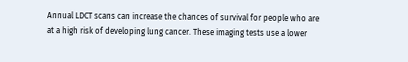Annual LDCT scans can increase the chances of survival for people who are at a high risk of developing lung cancer. These imaging tests use a lower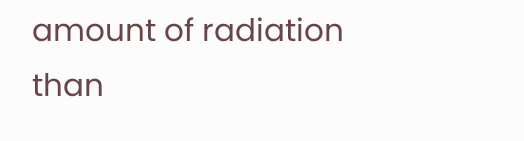amount of radiation than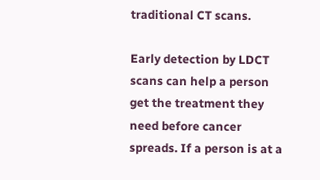traditional CT scans.

Early detection by LDCT scans can help a person get the treatment they need before cancer spreads. If a person is at a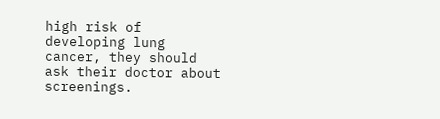high risk of developing lung cancer, they should ask their doctor about screenings.